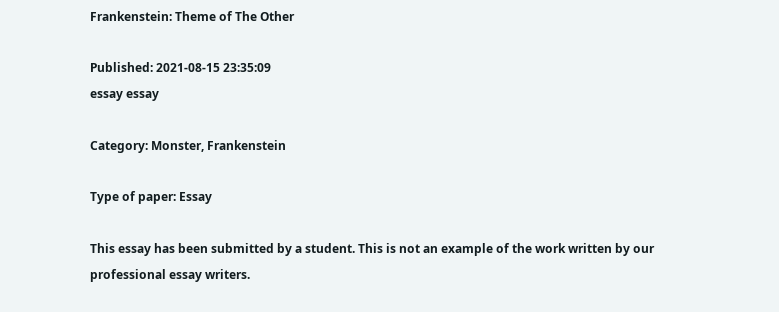Frankenstein: Theme of The Other

Published: 2021-08-15 23:35:09
essay essay

Category: Monster, Frankenstein

Type of paper: Essay

This essay has been submitted by a student. This is not an example of the work written by our professional essay writers.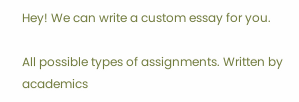Hey! We can write a custom essay for you.

All possible types of assignments. Written by academics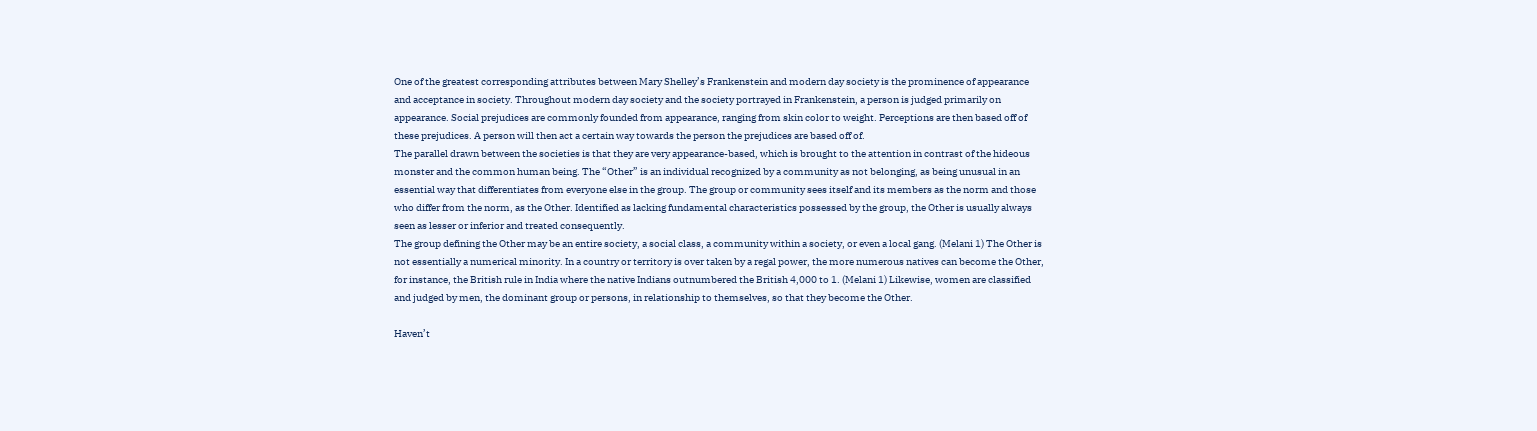One of the greatest corresponding attributes between Mary Shelley’s Frankenstein and modern day society is the prominence of appearance and acceptance in society. Throughout modern day society and the society portrayed in Frankenstein, a person is judged primarily on appearance. Social prejudices are commonly founded from appearance, ranging from skin color to weight. Perceptions are then based off of these prejudices. A person will then act a certain way towards the person the prejudices are based off of.
The parallel drawn between the societies is that they are very appearance-based, which is brought to the attention in contrast of the hideous monster and the common human being. The “Other” is an individual recognized by a community as not belonging, as being unusual in an essential way that differentiates from everyone else in the group. The group or community sees itself and its members as the norm and those who differ from the norm, as the Other. Identified as lacking fundamental characteristics possessed by the group, the Other is usually always seen as lesser or inferior and treated consequently.
The group defining the Other may be an entire society, a social class, a community within a society, or even a local gang. (Melani 1) The Other is not essentially a numerical minority. In a country or territory is over taken by a regal power, the more numerous natives can become the Other, for instance, the British rule in India where the native Indians outnumbered the British 4,000 to 1. (Melani 1) Likewise, women are classified and judged by men, the dominant group or persons, in relationship to themselves, so that they become the Other.

Haven’t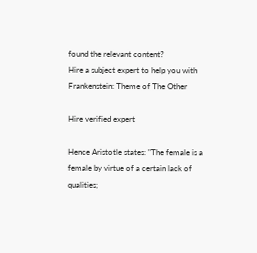found the relevant content?
Hire a subject expert to help you with Frankenstein: Theme of The Other

Hire verified expert

Hence Aristotle states: "The female is a female by virtue of a certain lack of qualities;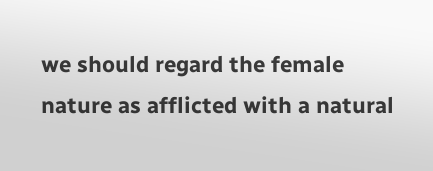we should regard the female nature as afflicted with a natural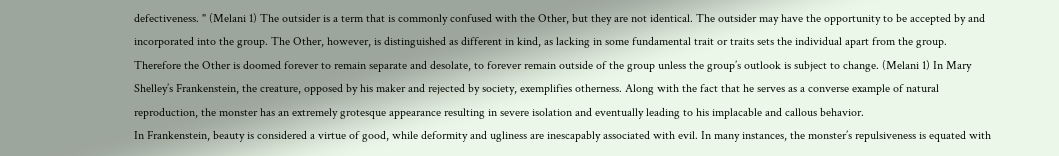defectiveness. " (Melani 1) The outsider is a term that is commonly confused with the Other, but they are not identical. The outsider may have the opportunity to be accepted by and incorporated into the group. The Other, however, is distinguished as different in kind, as lacking in some fundamental trait or traits sets the individual apart from the group.
Therefore the Other is doomed forever to remain separate and desolate, to forever remain outside of the group unless the group’s outlook is subject to change. (Melani 1) In Mary Shelley’s Frankenstein, the creature, opposed by his maker and rejected by society, exemplifies otherness. Along with the fact that he serves as a converse example of natural reproduction, the monster has an extremely grotesque appearance resulting in severe isolation and eventually leading to his implacable and callous behavior.
In Frankenstein, beauty is considered a virtue of good, while deformity and ugliness are inescapably associated with evil. In many instances, the monster’s repulsiveness is equated with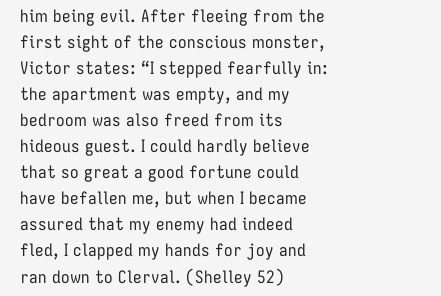him being evil. After fleeing from the first sight of the conscious monster, Victor states: “I stepped fearfully in: the apartment was empty, and my bedroom was also freed from its hideous guest. I could hardly believe that so great a good fortune could have befallen me, but when I became assured that my enemy had indeed fled, I clapped my hands for joy and ran down to Clerval. (Shelley 52)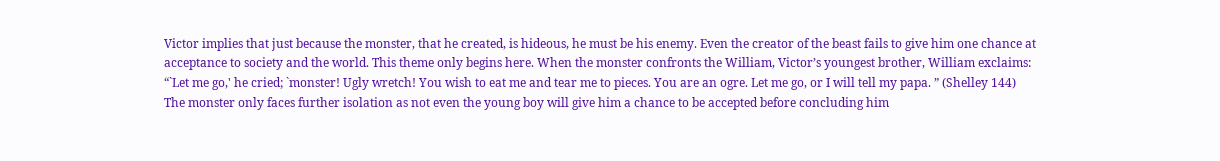Victor implies that just because the monster, that he created, is hideous, he must be his enemy. Even the creator of the beast fails to give him one chance at acceptance to society and the world. This theme only begins here. When the monster confronts the William, Victor’s youngest brother, William exclaims: “`Let me go,' he cried; `monster! Ugly wretch! You wish to eat me and tear me to pieces. You are an ogre. Let me go, or I will tell my papa. ” (Shelley 144)
The monster only faces further isolation as not even the young boy will give him a chance to be accepted before concluding him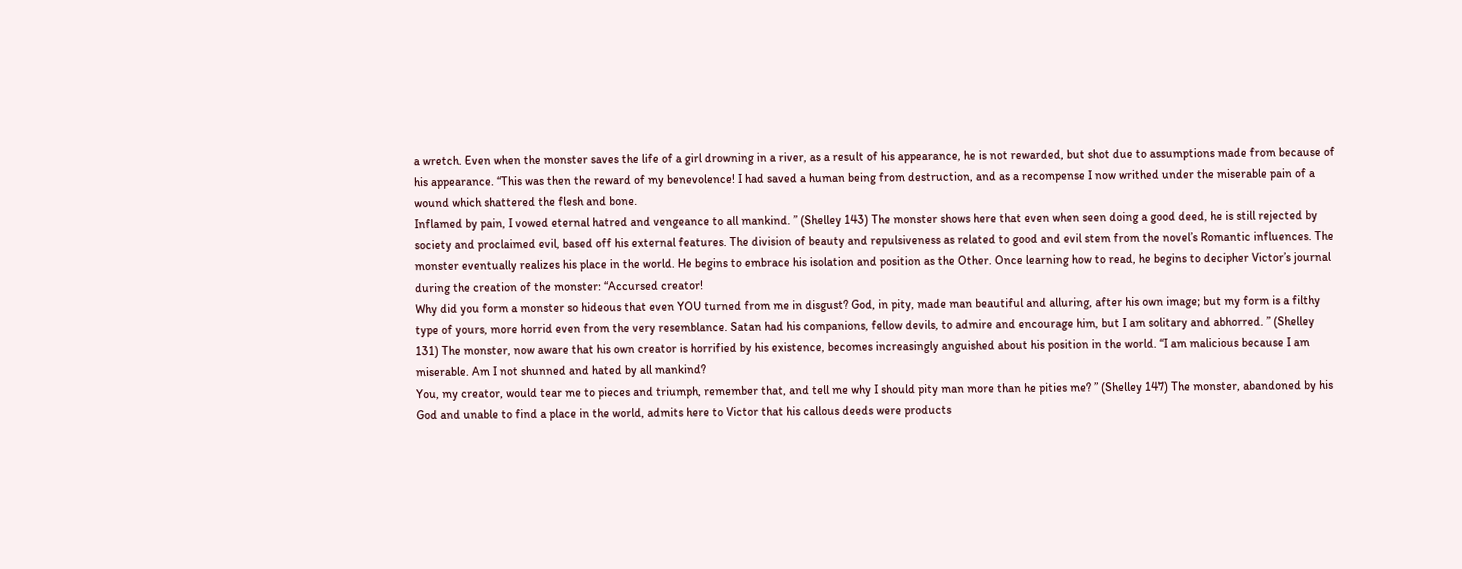a wretch. Even when the monster saves the life of a girl drowning in a river, as a result of his appearance, he is not rewarded, but shot due to assumptions made from because of his appearance. “This was then the reward of my benevolence! I had saved a human being from destruction, and as a recompense I now writhed under the miserable pain of a wound which shattered the flesh and bone.
Inflamed by pain, I vowed eternal hatred and vengeance to all mankind. ” (Shelley 143) The monster shows here that even when seen doing a good deed, he is still rejected by society and proclaimed evil, based off his external features. The division of beauty and repulsiveness as related to good and evil stem from the novel’s Romantic influences. The monster eventually realizes his place in the world. He begins to embrace his isolation and position as the Other. Once learning how to read, he begins to decipher Victor’s journal during the creation of the monster: “Accursed creator!
Why did you form a monster so hideous that even YOU turned from me in disgust? God, in pity, made man beautiful and alluring, after his own image; but my form is a filthy type of yours, more horrid even from the very resemblance. Satan had his companions, fellow devils, to admire and encourage him, but I am solitary and abhorred. ” (Shelley 131) The monster, now aware that his own creator is horrified by his existence, becomes increasingly anguished about his position in the world. “I am malicious because I am miserable. Am I not shunned and hated by all mankind?
You, my creator, would tear me to pieces and triumph, remember that, and tell me why I should pity man more than he pities me? ” (Shelley 147) The monster, abandoned by his God and unable to find a place in the world, admits here to Victor that his callous deeds were products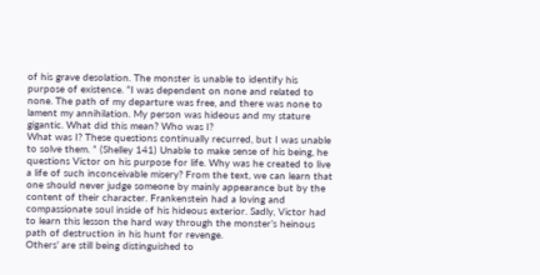of his grave desolation. The monster is unable to identify his purpose of existence. “I was dependent on none and related to none. The path of my departure was free, and there was none to lament my annihilation. My person was hideous and my stature gigantic. What did this mean? Who was I?
What was I? These questions continually recurred, but I was unable to solve them. ” (Shelley 141) Unable to make sense of his being, he questions Victor on his purpose for life. Why was he created to live a life of such inconceivable misery? From the text, we can learn that one should never judge someone by mainly appearance but by the content of their character. Frankenstein had a loving and compassionate soul inside of his hideous exterior. Sadly, Victor had to learn this lesson the hard way through the monster’s heinous path of destruction in his hunt for revenge.
Others’ are still being distinguished to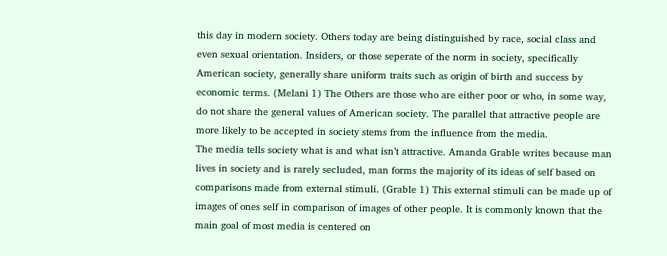this day in modern society. Others today are being distinguished by race, social class and even sexual orientation. Insiders, or those seperate of the norm in society, specifically American society, generally share uniform traits such as origin of birth and success by economic terms. (Melani 1) The Others are those who are either poor or who, in some way, do not share the general values of American society. The parallel that attractive people are more likely to be accepted in society stems from the influence from the media.
The media tells society what is and what isn’t attractive. Amanda Grable writes because man lives in society and is rarely secluded, man forms the majority of its ideas of self based on comparisons made from external stimuli. (Grable 1) This external stimuli can be made up of images of ones self in comparison of images of other people. It is commonly known that the main goal of most media is centered on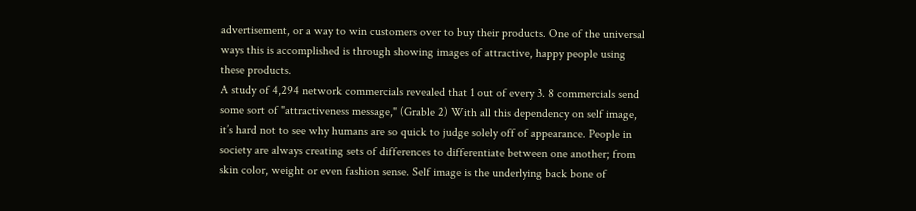advertisement, or a way to win customers over to buy their products. One of the universal ways this is accomplished is through showing images of attractive, happy people using these products.
A study of 4,294 network commercials revealed that 1 out of every 3. 8 commercials send some sort of "attractiveness message," (Grable 2) With all this dependency on self image, it’s hard not to see why humans are so quick to judge solely off of appearance. People in society are always creating sets of differences to differentiate between one another; from skin color, weight or even fashion sense. Self image is the underlying back bone of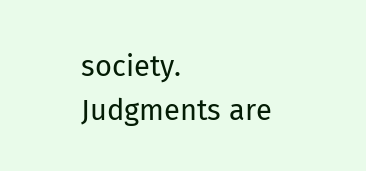society. Judgments are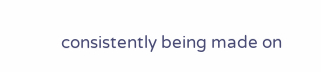consistently being made on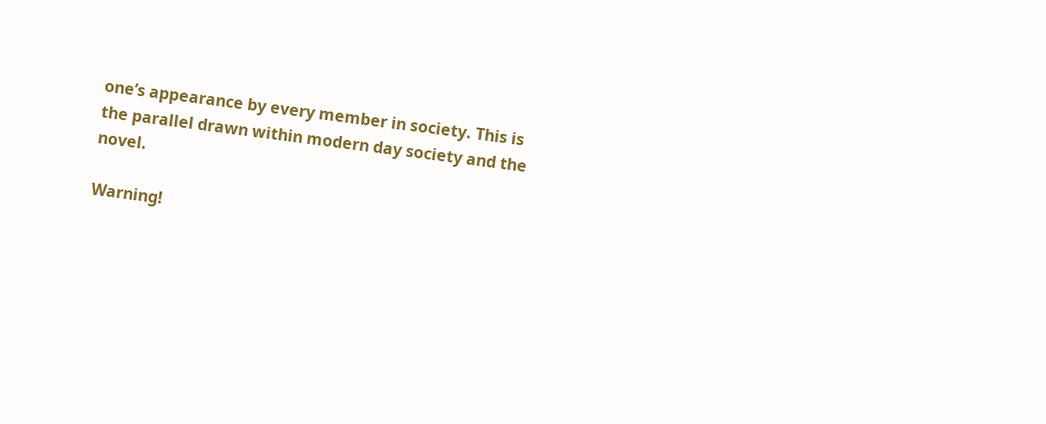one’s appearance by every member in society. This is the parallel drawn within modern day society and the novel.

Warning!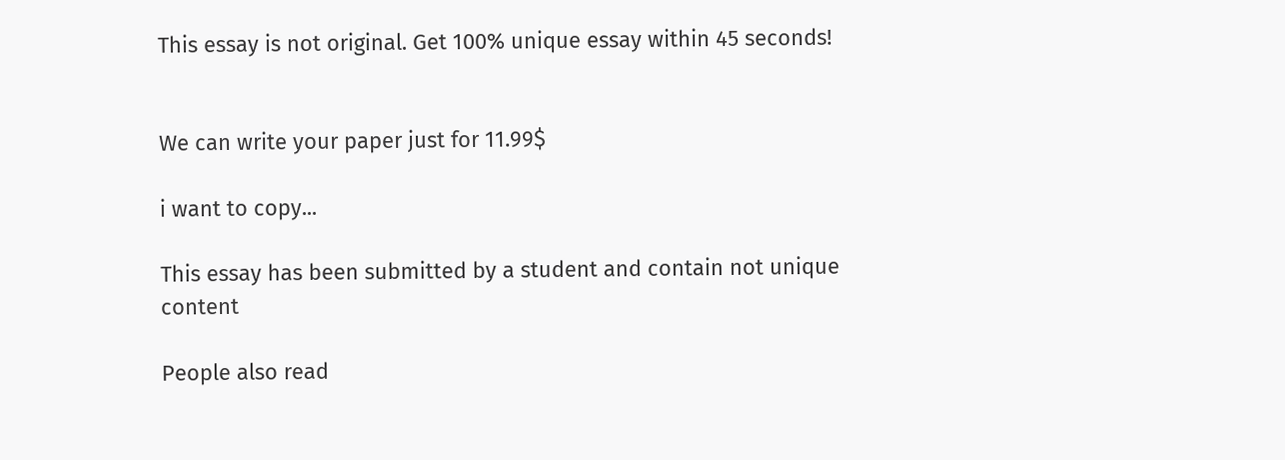This essay is not original. Get 100% unique essay within 45 seconds!


We can write your paper just for 11.99$

i want to copy...

This essay has been submitted by a student and contain not unique content

People also read